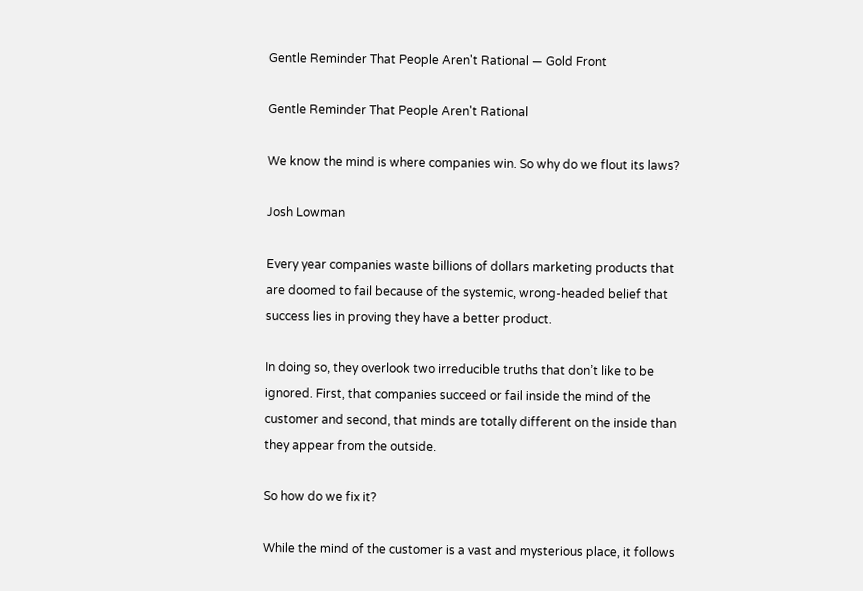Gentle Reminder That People Aren't Rational — Gold Front

Gentle Reminder That People Aren't Rational

We know the mind is where companies win. So why do we flout its laws?

Josh Lowman

Every year companies waste billions of dollars marketing products that are doomed to fail because of the systemic, wrong-headed belief that success lies in proving they have a better product.

In doing so, they overlook two irreducible truths that don’t like to be ignored. First, that companies succeed or fail inside the mind of the customer and second, that minds are totally different on the inside than they appear from the outside.

So how do we fix it?

While the mind of the customer is a vast and mysterious place, it follows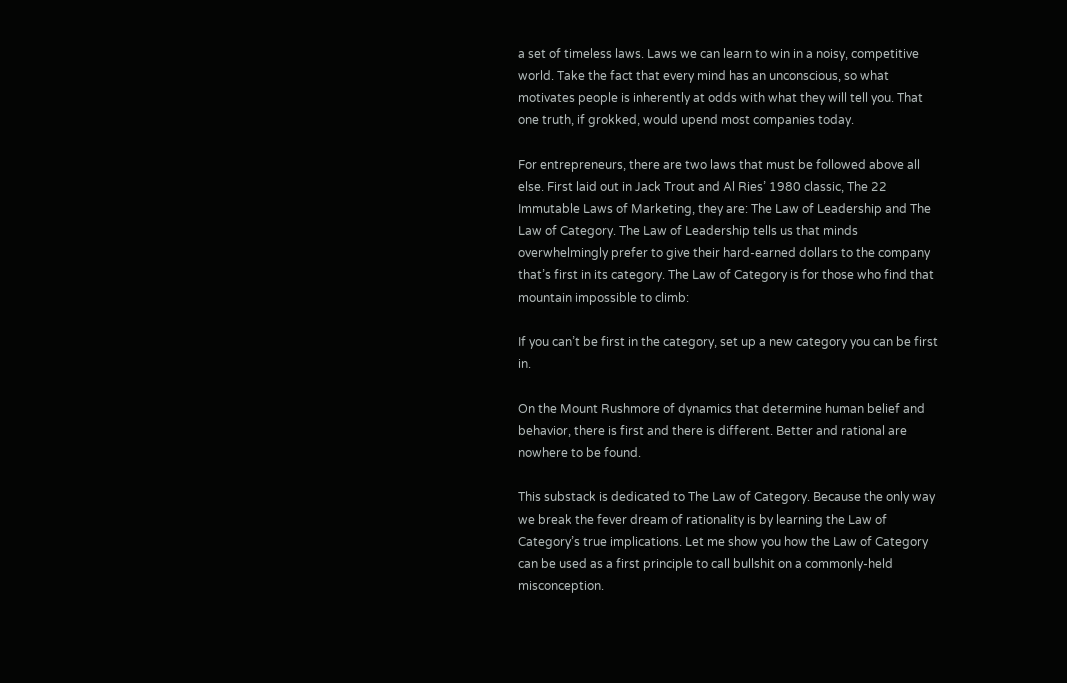a set of timeless laws. Laws we can learn to win in a noisy, competitive world. Take the fact that every mind has an unconscious, so what motivates people is inherently at odds with what they will tell you. That one truth, if grokked, would upend most companies today.

For entrepreneurs, there are two laws that must be followed above all else. First laid out in Jack Trout and Al Ries’ 1980 classic, The 22 Immutable Laws of Marketing, they are: The Law of Leadership and The Law of Category. The Law of Leadership tells us that minds overwhelmingly prefer to give their hard-earned dollars to the company that’s first in its category. The Law of Category is for those who find that mountain impossible to climb:

If you can’t be first in the category, set up a new category you can be first in.

On the Mount Rushmore of dynamics that determine human belief and behavior, there is first and there is different. Better and rational are nowhere to be found.

This substack is dedicated to The Law of Category. Because the only way we break the fever dream of rationality is by learning the Law of Category’s true implications. Let me show you how the Law of Category can be used as a first principle to call bullshit on a commonly-held misconception.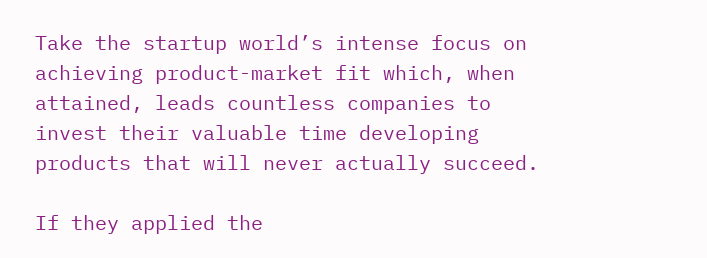Take the startup world’s intense focus on achieving product-market fit which, when attained, leads countless companies to invest their valuable time developing products that will never actually succeed.

If they applied the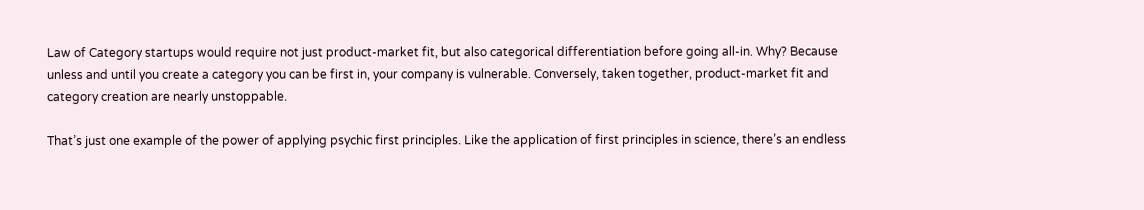Law of Category startups would require not just product-market fit, but also categorical differentiation before going all-in. Why? Because unless and until you create a category you can be first in, your company is vulnerable. Conversely, taken together, product-market fit and category creation are nearly unstoppable.

That’s just one example of the power of applying psychic first principles. Like the application of first principles in science, there’s an endless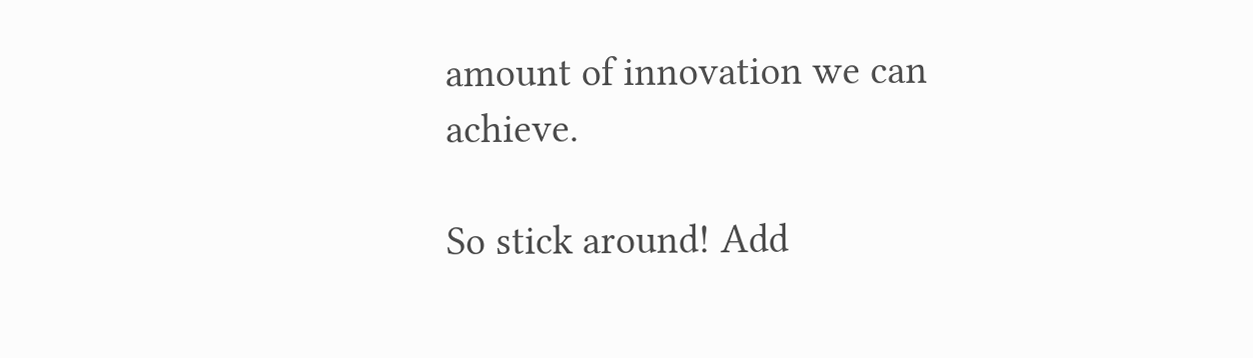amount of innovation we can achieve.

So stick around! Add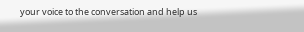your voice to the conversation and help us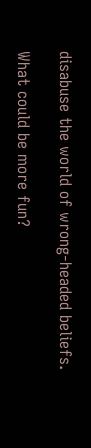disabuse the world of wrong-headed beliefs.

What could be more fun?